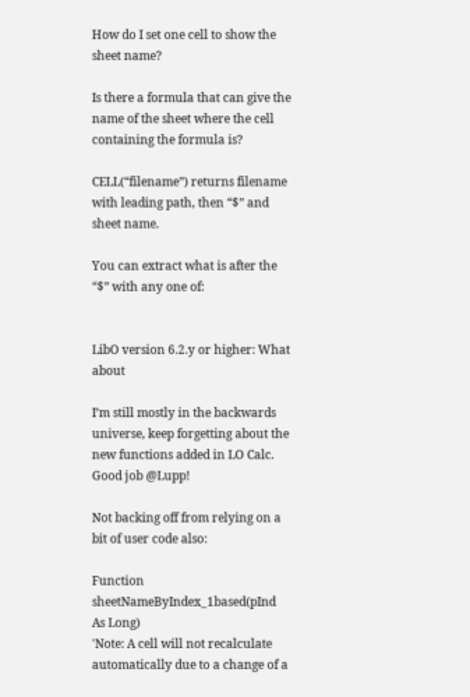How do I set one cell to show the sheet name?

Is there a formula that can give the name of the sheet where the cell containing the formula is?

CELL(“filename”) returns filename with leading path, then “$” and sheet name.

You can extract what is after the “$” with any one of:


LibO version 6.2.y or higher: What about

I’m still mostly in the backwards universe, keep forgetting about the new functions added in LO Calc. Good job @Lupp!

Not backing off from relying on a bit of user code also:

Function sheetNameByIndex_1based(pInd As Long)
'Note: A cell will not recalculate automatically due to a change of a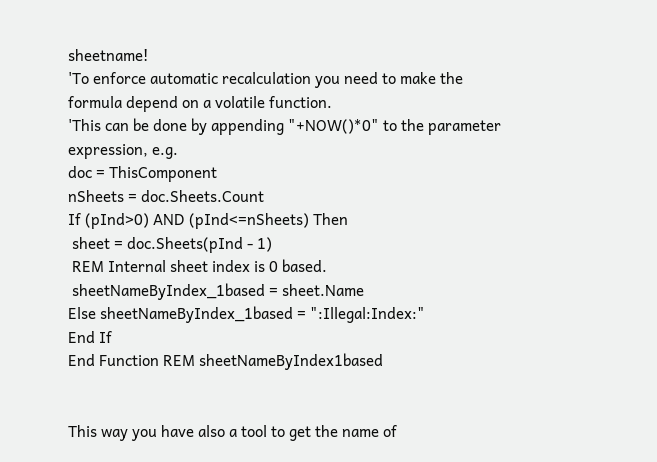sheetname!
'To enforce automatic recalculation you need to make the formula depend on a volatile function.
'This can be done by appending "+NOW()*0" to the parameter expression, e.g.
doc = ThisComponent
nSheets = doc.Sheets.Count
If (pInd>0) AND (pInd<=nSheets) Then
 sheet = doc.Sheets(pInd - 1)
 REM Internal sheet index is 0 based.
 sheetNameByIndex_1based = sheet.Name
Else sheetNameByIndex_1based = ":Illegal:Index:"
End If
End Function REM sheetNameByIndex1based


This way you have also a tool to get the name of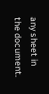any sheet in the document.